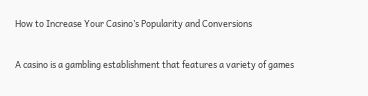How to Increase Your Casino’s Popularity and Conversions


A casino is a gambling establishment that features a variety of games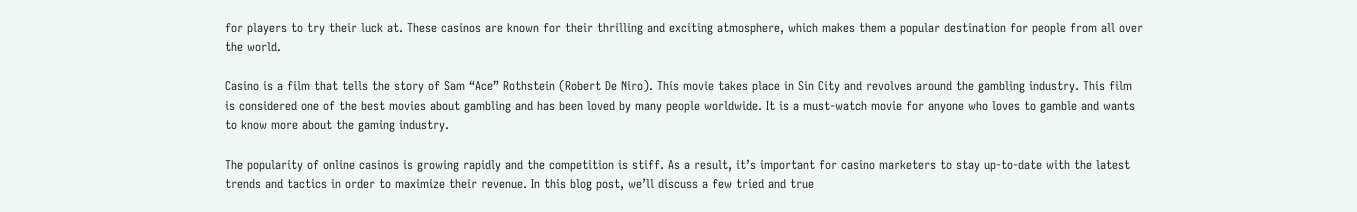for players to try their luck at. These casinos are known for their thrilling and exciting atmosphere, which makes them a popular destination for people from all over the world.

Casino is a film that tells the story of Sam “Ace” Rothstein (Robert De Niro). This movie takes place in Sin City and revolves around the gambling industry. This film is considered one of the best movies about gambling and has been loved by many people worldwide. It is a must-watch movie for anyone who loves to gamble and wants to know more about the gaming industry.

The popularity of online casinos is growing rapidly and the competition is stiff. As a result, it’s important for casino marketers to stay up-to-date with the latest trends and tactics in order to maximize their revenue. In this blog post, we’ll discuss a few tried and true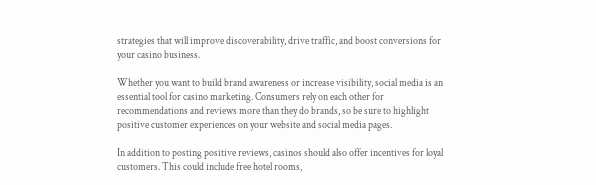strategies that will improve discoverability, drive traffic, and boost conversions for your casino business.

Whether you want to build brand awareness or increase visibility, social media is an essential tool for casino marketing. Consumers rely on each other for recommendations and reviews more than they do brands, so be sure to highlight positive customer experiences on your website and social media pages.

In addition to posting positive reviews, casinos should also offer incentives for loyal customers. This could include free hotel rooms,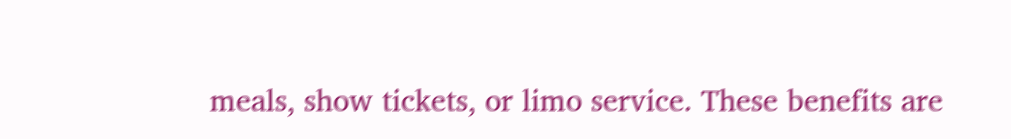meals, show tickets, or limo service. These benefits are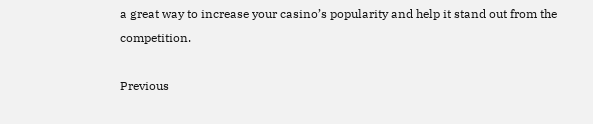a great way to increase your casino’s popularity and help it stand out from the competition.

Previous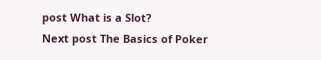post What is a Slot?
Next post The Basics of Poker